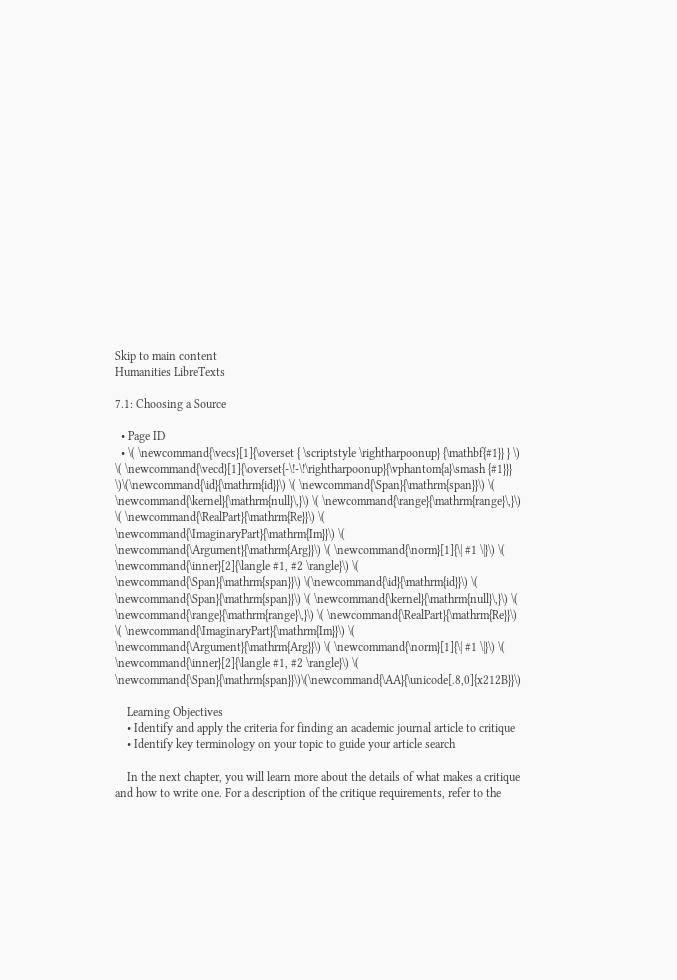Skip to main content
Humanities LibreTexts

7.1: Choosing a Source

  • Page ID
  • \( \newcommand{\vecs}[1]{\overset { \scriptstyle \rightharpoonup} {\mathbf{#1}} } \) \( \newcommand{\vecd}[1]{\overset{-\!-\!\rightharpoonup}{\vphantom{a}\smash {#1}}} \)\(\newcommand{\id}{\mathrm{id}}\) \( \newcommand{\Span}{\mathrm{span}}\) \( \newcommand{\kernel}{\mathrm{null}\,}\) \( \newcommand{\range}{\mathrm{range}\,}\) \( \newcommand{\RealPart}{\mathrm{Re}}\) \( \newcommand{\ImaginaryPart}{\mathrm{Im}}\) \( \newcommand{\Argument}{\mathrm{Arg}}\) \( \newcommand{\norm}[1]{\| #1 \|}\) \( \newcommand{\inner}[2]{\langle #1, #2 \rangle}\) \( \newcommand{\Span}{\mathrm{span}}\) \(\newcommand{\id}{\mathrm{id}}\) \( \newcommand{\Span}{\mathrm{span}}\) \( \newcommand{\kernel}{\mathrm{null}\,}\) \( \newcommand{\range}{\mathrm{range}\,}\) \( \newcommand{\RealPart}{\mathrm{Re}}\) \( \newcommand{\ImaginaryPart}{\mathrm{Im}}\) \( \newcommand{\Argument}{\mathrm{Arg}}\) \( \newcommand{\norm}[1]{\| #1 \|}\) \( \newcommand{\inner}[2]{\langle #1, #2 \rangle}\) \( \newcommand{\Span}{\mathrm{span}}\)\(\newcommand{\AA}{\unicode[.8,0]{x212B}}\)

    Learning Objectives
    • Identify and apply the criteria for finding an academic journal article to critique
    • Identify key terminology on your topic to guide your article search

    In the next chapter, you will learn more about the details of what makes a critique and how to write one. For a description of the critique requirements, refer to the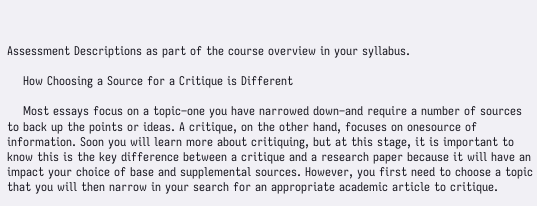Assessment Descriptions as part of the course overview in your syllabus.

    How Choosing a Source for a Critique is Different

    Most essays focus on a topic–one you have narrowed down–and require a number of sources to back up the points or ideas. A critique, on the other hand, focuses on onesource of information. Soon you will learn more about critiquing, but at this stage, it is important to know this is the key difference between a critique and a research paper because it will have an impact your choice of base and supplemental sources. However, you first need to choose a topic that you will then narrow in your search for an appropriate academic article to critique.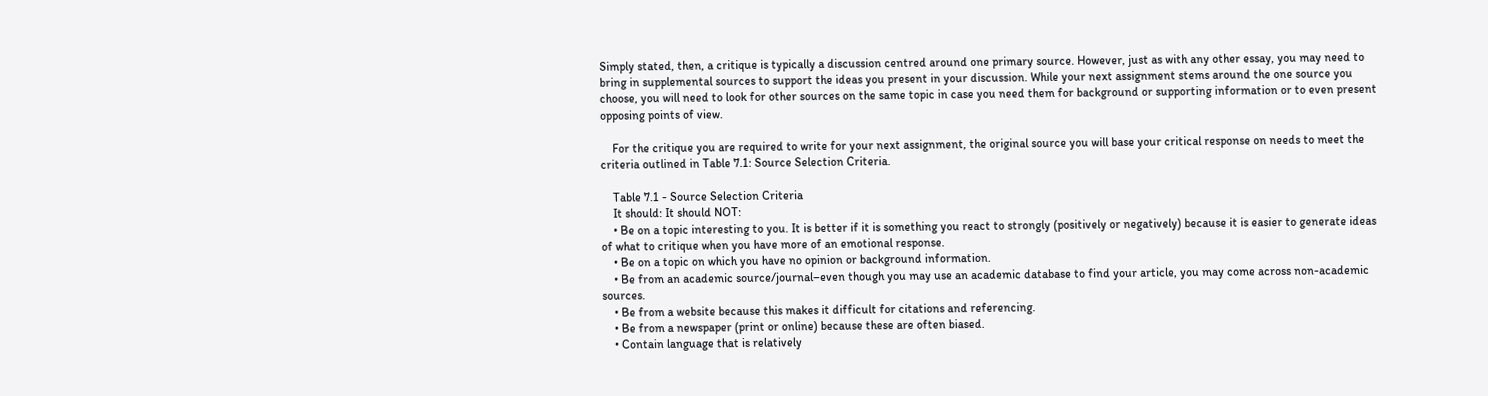Simply stated, then, a critique is typically a discussion centred around one primary source. However, just as with any other essay, you may need to bring in supplemental sources to support the ideas you present in your discussion. While your next assignment stems around the one source you choose, you will need to look for other sources on the same topic in case you need them for background or supporting information or to even present opposing points of view.

    For the critique you are required to write for your next assignment, the original source you will base your critical response on needs to meet the criteria outlined in Table 7.1: Source Selection Criteria.

    Table 7.1 - Source Selection Criteria
    It should: It should NOT:
    • Be on a topic interesting to you. It is better if it is something you react to strongly (positively or negatively) because it is easier to generate ideas of what to critique when you have more of an emotional response.
    • Be on a topic on which you have no opinion or background information.
    • Be from an academic source/journal–even though you may use an academic database to find your article, you may come across non-academic sources.
    • Be from a website because this makes it difficult for citations and referencing.
    • Be from a newspaper (print or online) because these are often biased.
    • Contain language that is relatively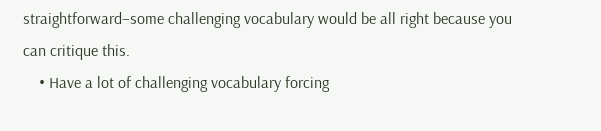straightforward–some challenging vocabulary would be all right because you can critique this.
    • Have a lot of challenging vocabulary forcing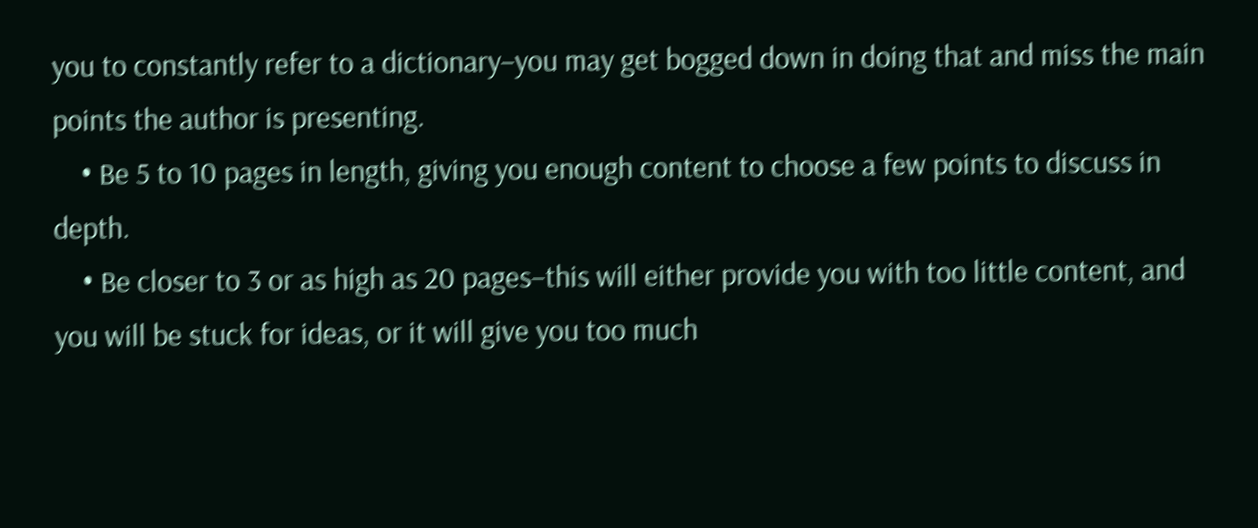you to constantly refer to a dictionary–you may get bogged down in doing that and miss the main points the author is presenting.
    • Be 5 to 10 pages in length, giving you enough content to choose a few points to discuss in depth.
    • Be closer to 3 or as high as 20 pages–this will either provide you with too little content, and you will be stuck for ideas, or it will give you too much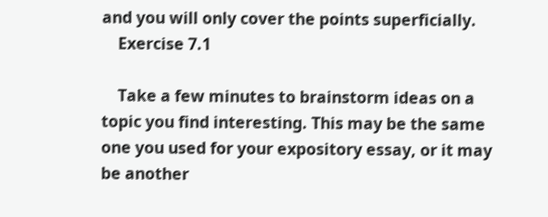and you will only cover the points superficially.
    Exercise 7.1

    Take a few minutes to brainstorm ideas on a topic you find interesting. This may be the same one you used for your expository essay, or it may be another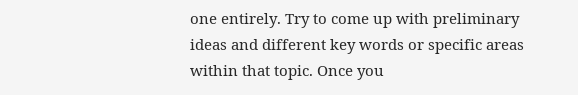one entirely. Try to come up with preliminary ideas and different key words or specific areas within that topic. Once you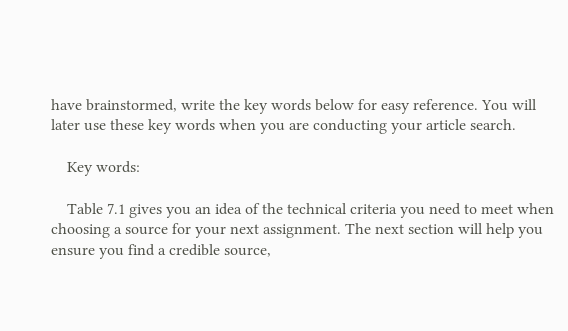have brainstormed, write the key words below for easy reference. You will later use these key words when you are conducting your article search.

    Key words:

    Table 7.1 gives you an idea of the technical criteria you need to meet when choosing a source for your next assignment. The next section will help you ensure you find a credible source,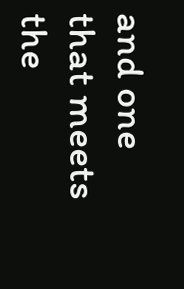and one that meets the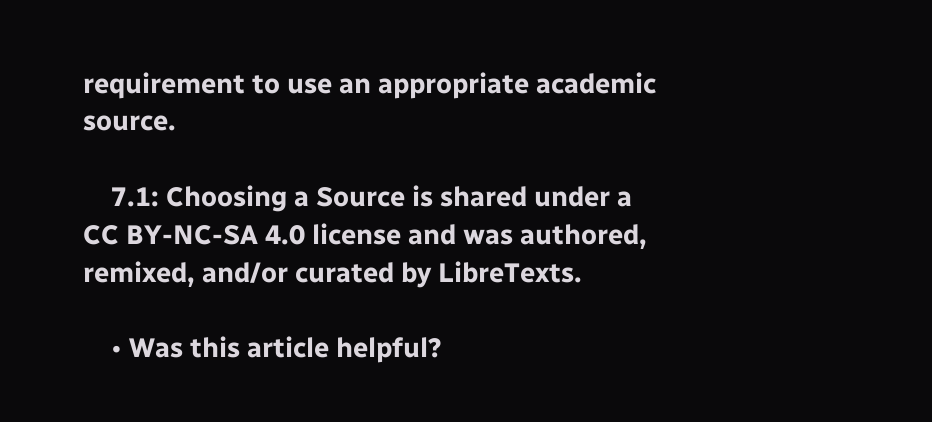requirement to use an appropriate academic source.

    7.1: Choosing a Source is shared under a CC BY-NC-SA 4.0 license and was authored, remixed, and/or curated by LibreTexts.

    • Was this article helpful?